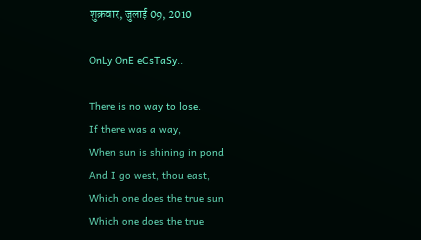शुक्रवार, जुलाई 09, 2010

OnLy OnE eCsTaSy..

There is no way to lose.
If there was a way,
When sun is shining in pond
And I go west, thou east,
Which one does the true sun
Which one does the true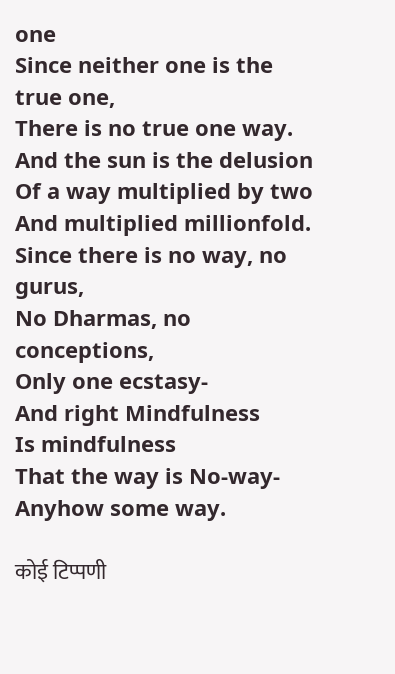one
Since neither one is the true one,
There is no true one way.
And the sun is the delusion
Of a way multiplied by two
And multiplied millionfold.
Since there is no way, no gurus,
No Dharmas, no conceptions,
Only one ecstasy-
And right Mindfulness
Is mindfulness
That the way is No-way-
Anyhow some way.

कोई टिप्पणी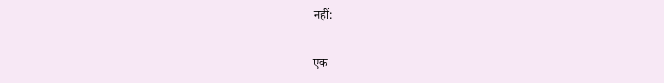नहीं:

एक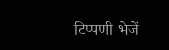टिप्पणी भेजें